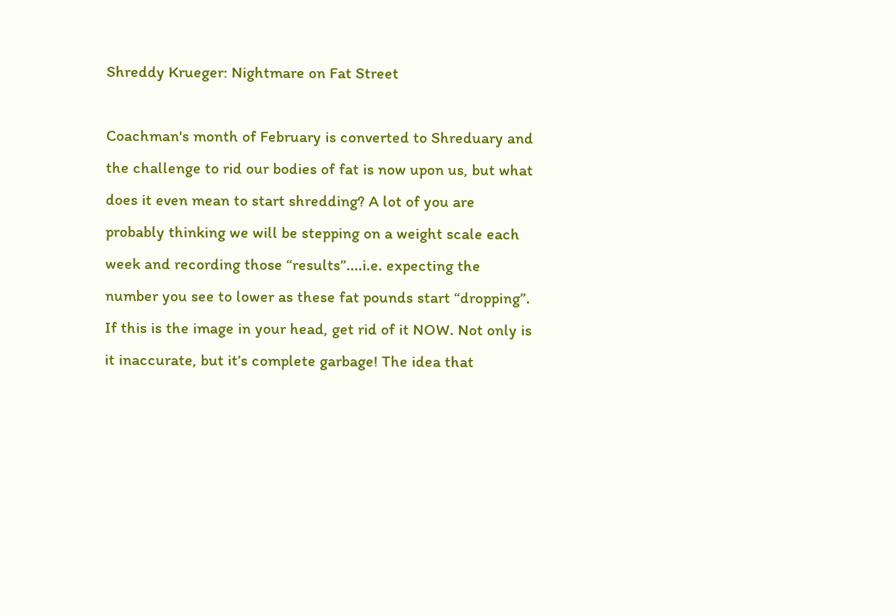Shreddy Krueger: Nightmare on Fat Street

Coachman's month of February is converted to Shreduary and the challenge to rid our bodies of fat is now upon us, but what does it even mean to start shredding? A lot of you are probably thinking we will be stepping on a weight scale each week and recording those “results”....i.e. expecting the number you see to lower as these fat pounds start “dropping”. If this is the image in your head, get rid of it NOW. Not only is it inaccurate, but it’s complete garbage! The idea that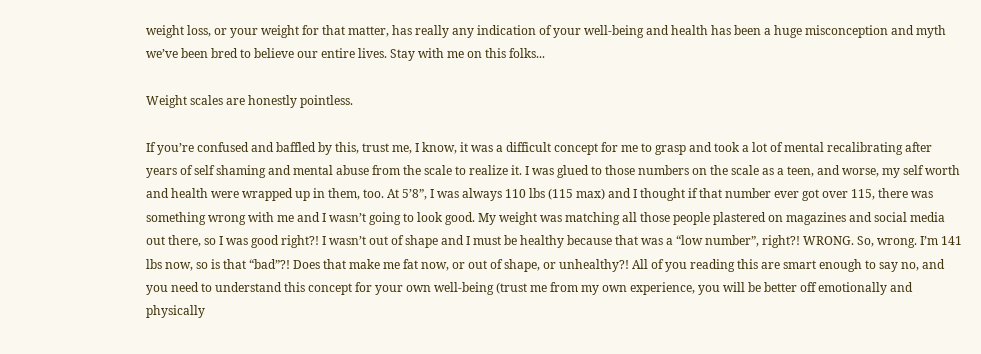weight loss, or your weight for that matter, has really any indication of your well-being and health has been a huge misconception and myth we’ve been bred to believe our entire lives. Stay with me on this folks...

Weight scales are honestly pointless.

If you’re confused and baffled by this, trust me, I know, it was a difficult concept for me to grasp and took a lot of mental recalibrating after years of self shaming and mental abuse from the scale to realize it. I was glued to those numbers on the scale as a teen, and worse, my self worth and health were wrapped up in them, too. At 5’8”, I was always 110 lbs (115 max) and I thought if that number ever got over 115, there was something wrong with me and I wasn’t going to look good. My weight was matching all those people plastered on magazines and social media out there, so I was good right?! I wasn’t out of shape and I must be healthy because that was a “low number”, right?! WRONG. So, wrong. I’m 141 lbs now, so is that “bad”?! Does that make me fat now, or out of shape, or unhealthy?! All of you reading this are smart enough to say no, and you need to understand this concept for your own well-being (trust me from my own experience, you will be better off emotionally and physically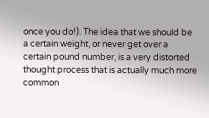once you do!). The idea that we should be a certain weight, or never get over a certain pound number, is a very distorted thought process that is actually much more common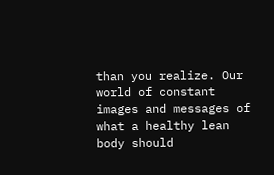than you realize. Our world of constant images and messages of what a healthy lean body should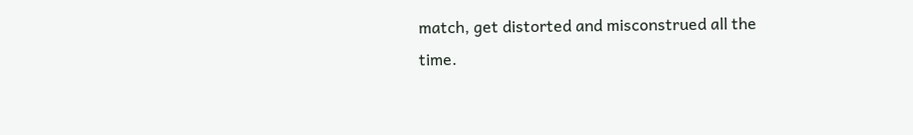match, get distorted and misconstrued all the time.